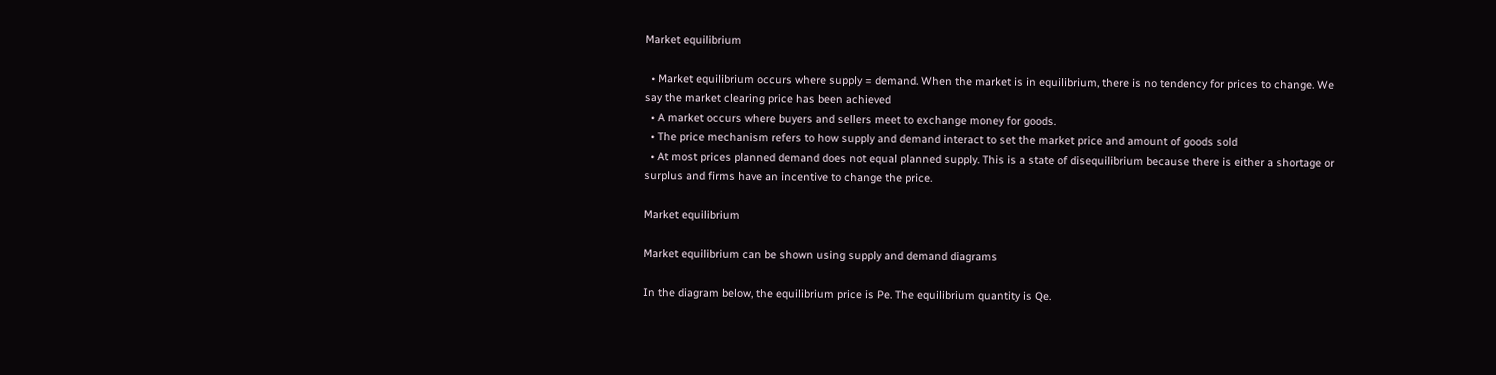Market equilibrium

  • Market equilibrium occurs where supply = demand. When the market is in equilibrium, there is no tendency for prices to change. We say the market clearing price has been achieved
  • A market occurs where buyers and sellers meet to exchange money for goods.
  • The price mechanism refers to how supply and demand interact to set the market price and amount of goods sold
  • At most prices planned demand does not equal planned supply. This is a state of disequilibrium because there is either a shortage or surplus and firms have an incentive to change the price.

Market equilibrium

Market equilibrium can be shown using supply and demand diagrams

In the diagram below, the equilibrium price is Pe. The equilibrium quantity is Qe.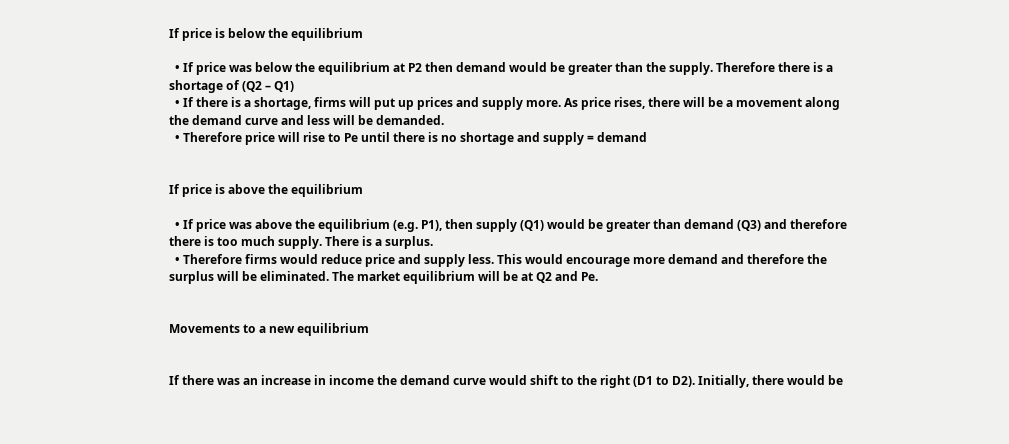If price is below the equilibrium

  • If price was below the equilibrium at P2 then demand would be greater than the supply. Therefore there is a shortage of (Q2 – Q1)
  • If there is a shortage, firms will put up prices and supply more. As price rises, there will be a movement along the demand curve and less will be demanded.
  • Therefore price will rise to Pe until there is no shortage and supply = demand


If price is above the equilibrium

  • If price was above the equilibrium (e.g. P1), then supply (Q1) would be greater than demand (Q3) and therefore there is too much supply. There is a surplus.
  • Therefore firms would reduce price and supply less. This would encourage more demand and therefore the surplus will be eliminated. The market equilibrium will be at Q2 and Pe.


Movements to a new equilibrium


If there was an increase in income the demand curve would shift to the right (D1 to D2). Initially, there would be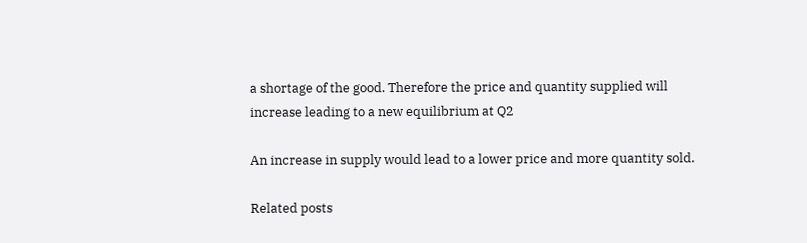a shortage of the good. Therefore the price and quantity supplied will increase leading to a new equilibrium at Q2

An increase in supply would lead to a lower price and more quantity sold.

Related posts